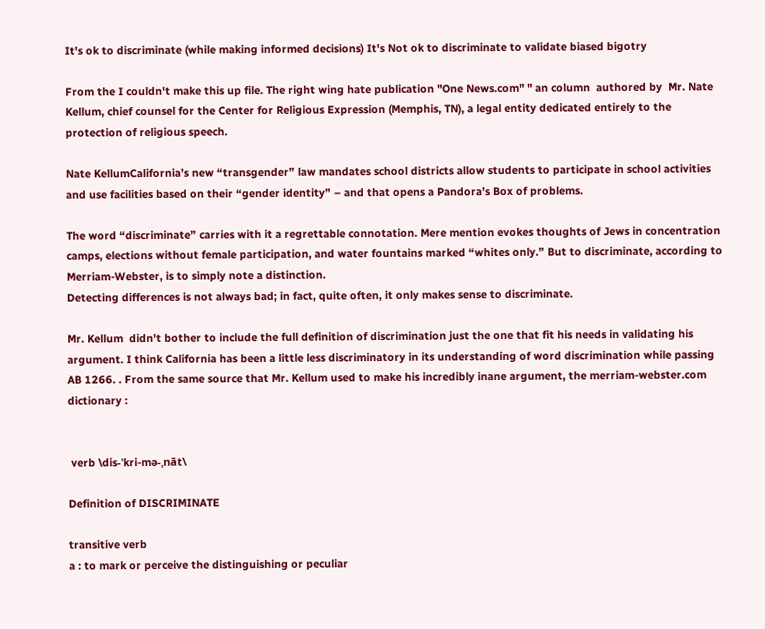It's ok to discriminate (while making informed decisions) It's Not ok to discriminate to validate biased bigotry

From the I couldn't make this up file. The right wing hate publication "One News.com" " an column  authored by  Mr. Nate Kellum, chief counsel for the Center for Religious Expression (Memphis, TN), a legal entity dedicated entirely to the protection of religious speech.

Nate KellumCalifornia’s new “transgender” law mandates school districts allow students to participate in school activities and use facilities based on their “gender identity” – and that opens a Pandora’s Box of problems.

The word “discriminate” carries with it a regrettable connotation. Mere mention evokes thoughts of Jews in concentration camps, elections without female participation, and water fountains marked “whites only.” But to discriminate, according to Merriam-Webster, is to simply note a distinction.
Detecting differences is not always bad; in fact, quite often, it only makes sense to discriminate.

Mr. Kellum  didn't bother to include the full definition of discrimination just the one that fit his needs in validating his argument. I think California has been a little less discriminatory in its understanding of word discrimination while passing AB 1266. . From the same source that Mr. Kellum used to make his incredibly inane argument, the merriam-webster.com dictionary :


 verb \dis-ˈkri-mə-ˌnāt\

Definition of DISCRIMINATE

transitive verb
a : to mark or perceive the distinguishing or peculiar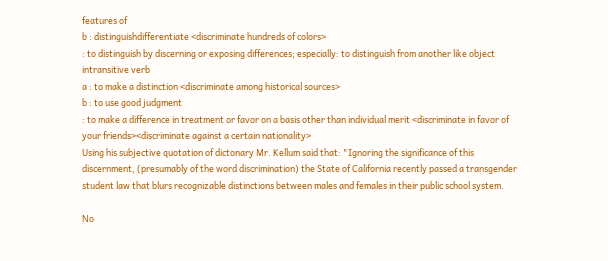features of
b : distinguishdifferentiate <discriminate hundreds of colors>
: to distinguish by discerning or exposing differences; especially: to distinguish from another like object
intransitive verb
a : to make a distinction <discriminate among historical sources>
b : to use good judgment
: to make a difference in treatment or favor on a basis other than individual merit <discriminate in favor of your friends><discriminate against a certain nationality>
Using his subjective quotation of dictonary Mr. Kellum said that: "Ignoring the significance of this discernment, (presumably of the word discrimination) the State of California recently passed a transgender student law that blurs recognizable distinctions between males and females in their public school system.

No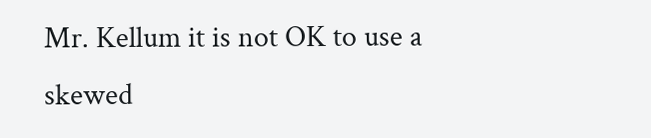Mr. Kellum it is not OK to use a skewed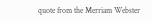quote from the Merriam Webster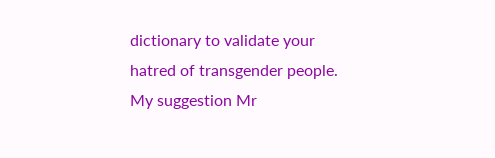dictionary to validate your hatred of transgender people. My suggestion Mr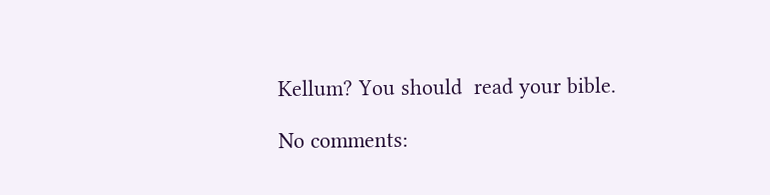Kellum? You should  read your bible.

No comments: